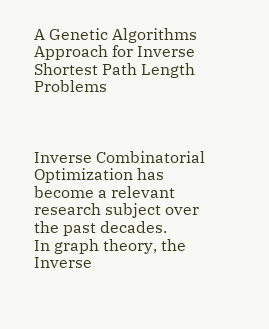A Genetic Algorithms Approach for Inverse Shortest Path Length Problems



Inverse Combinatorial Optimization has become a relevant research subject over the past decades.
In graph theory, the Inverse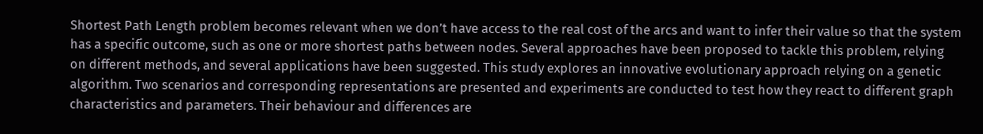Shortest Path Length problem becomes relevant when we don’t have access to the real cost of the arcs and want to infer their value so that the system has a specific outcome, such as one or more shortest paths between nodes. Several approaches have been proposed to tackle this problem, relying on different methods, and several applications have been suggested. This study explores an innovative evolutionary approach relying on a genetic algorithm. Two scenarios and corresponding representations are presented and experiments are conducted to test how they react to different graph characteristics and parameters. Their behaviour and differences are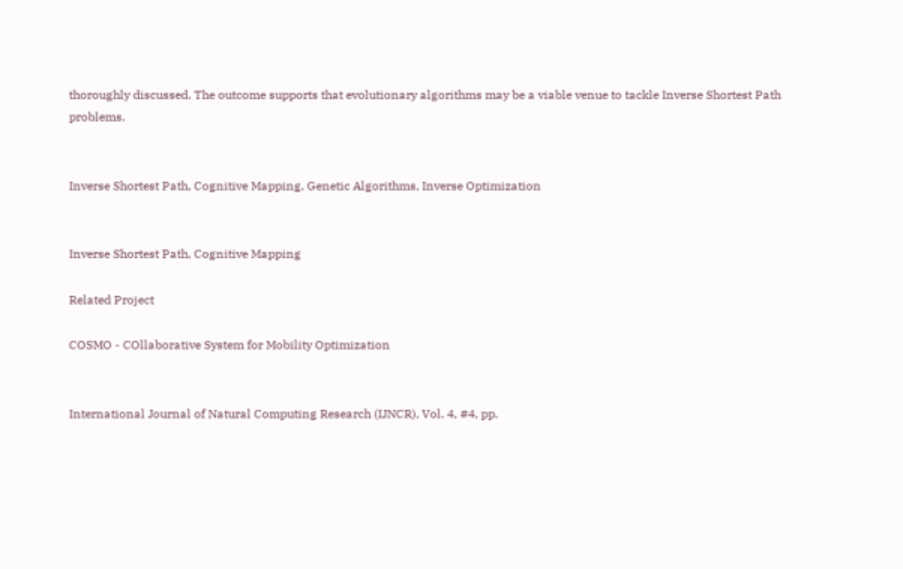thoroughly discussed. The outcome supports that evolutionary algorithms may be a viable venue to tackle Inverse Shortest Path problems.


Inverse Shortest Path, Cognitive Mapping, Genetic Algorithms, Inverse Optimization


Inverse Shortest Path, Cognitive Mapping

Related Project

COSMO - COllaborative System for Mobility Optimization


International Journal of Natural Computing Research (IJNCR), Vol. 4, #4, pp.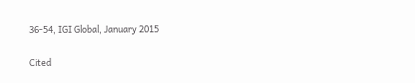36-54, IGI Global, January 2015

Cited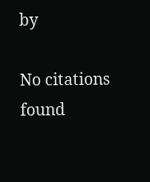by

No citations found